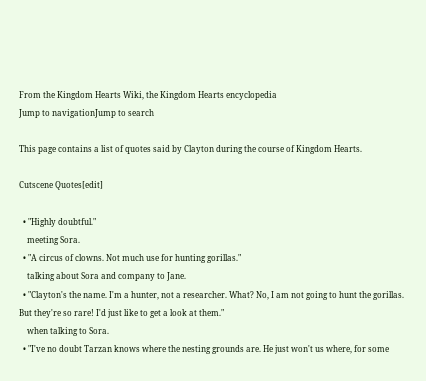From the Kingdom Hearts Wiki, the Kingdom Hearts encyclopedia
Jump to navigationJump to search

This page contains a list of quotes said by Clayton during the course of Kingdom Hearts.

Cutscene Quotes[edit]

  • "Highly doubtful."
    meeting Sora.
  • "A circus of clowns. Not much use for hunting gorillas."
    talking about Sora and company to Jane.
  • "Clayton's the name. I'm a hunter, not a researcher. What? No, I am not going to hunt the gorillas. But they're so rare! I'd just like to get a look at them."
    when talking to Sora.
  • "I've no doubt Tarzan knows where the nesting grounds are. He just won't us where, for some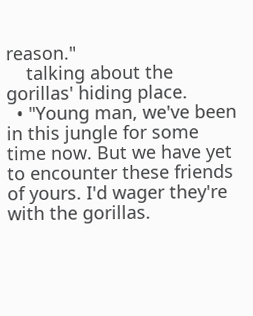reason."
    talking about the gorillas' hiding place.
  • "Young man, we've been in this jungle for some time now. But we have yet to encounter these friends of yours. I'd wager they're with the gorillas.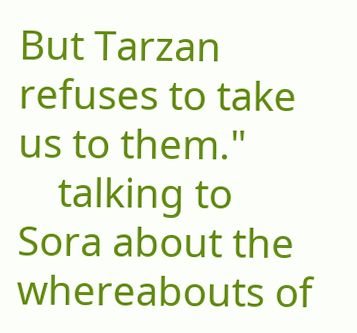But Tarzan refuses to take us to them."
    talking to Sora about the whereabouts of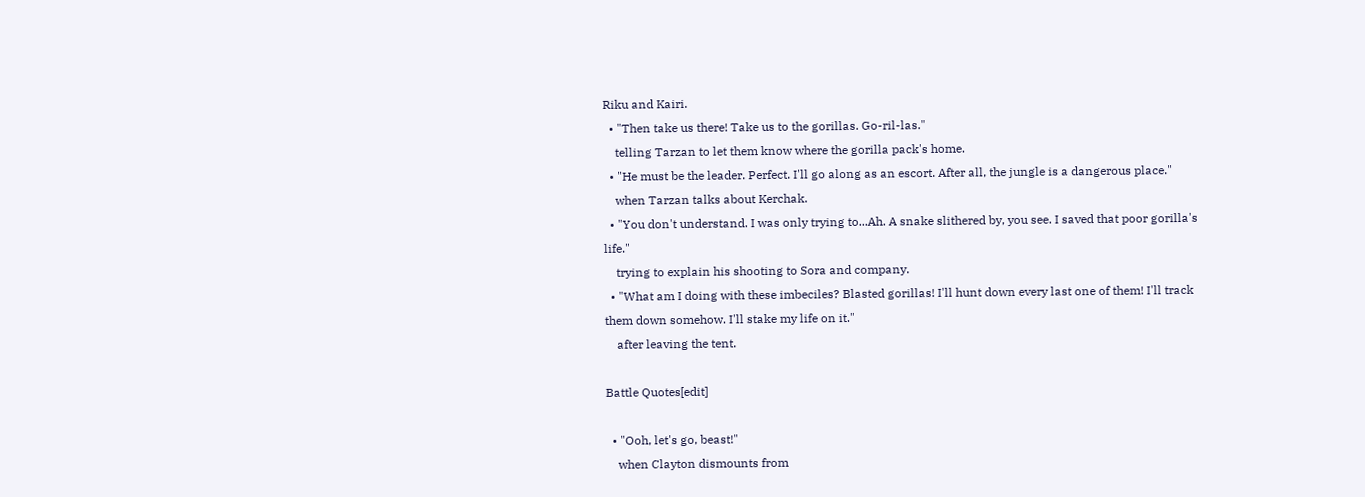Riku and Kairi.
  • "Then take us there! Take us to the gorillas. Go-ril-las."
    telling Tarzan to let them know where the gorilla pack's home.
  • "He must be the leader. Perfect. I'll go along as an escort. After all, the jungle is a dangerous place."
    when Tarzan talks about Kerchak.
  • "You don't understand. I was only trying to...Ah. A snake slithered by, you see. I saved that poor gorilla's life."
    trying to explain his shooting to Sora and company.
  • "What am I doing with these imbeciles? Blasted gorillas! I'll hunt down every last one of them! I'll track them down somehow. I'll stake my life on it."
    after leaving the tent.

Battle Quotes[edit]

  • "Ooh, let's go, beast!"
    when Clayton dismounts from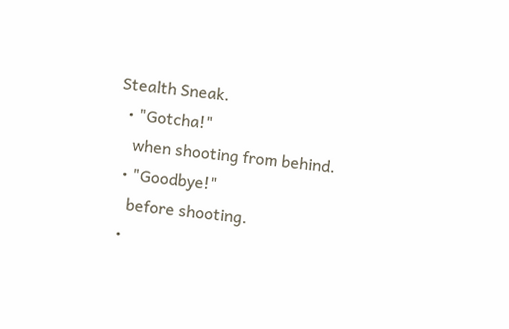Stealth Sneak.
  • "Gotcha!"
    when shooting from behind.
  • "Goodbye!"
    before shooting.
  •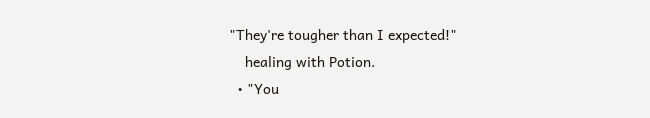"They're tougher than I expected!"
    healing with Potion.
  • "You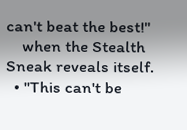can't beat the best!"
    when the Stealth Sneak reveals itself.
  • "This can't be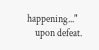happening..."
    upon defeat.